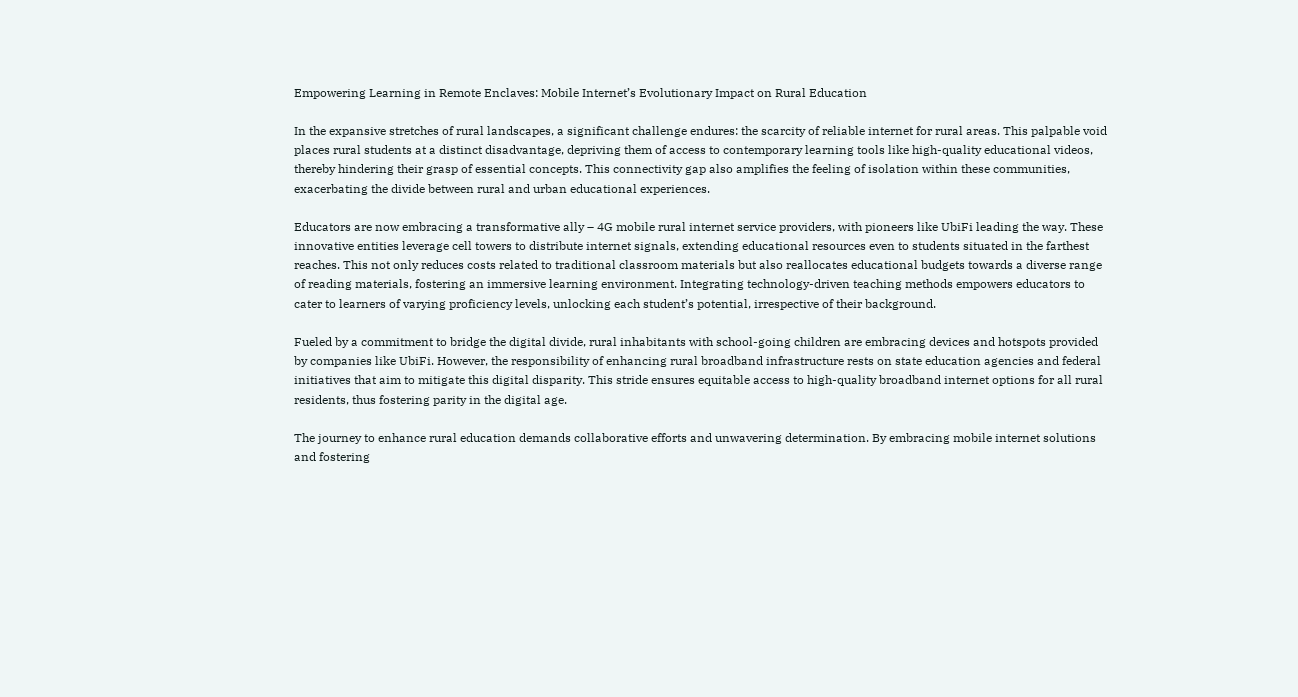Empowering Learning in Remote Enclaves: Mobile Internet’s Evolutionary Impact on Rural Education

In the expansive stretches of rural landscapes, a significant challenge endures: the scarcity of reliable internet for rural areas. This palpable void places rural students at a distinct disadvantage, depriving them of access to contemporary learning tools like high-quality educational videos, thereby hindering their grasp of essential concepts. This connectivity gap also amplifies the feeling of isolation within these communities, exacerbating the divide between rural and urban educational experiences.

Educators are now embracing a transformative ally – 4G mobile rural internet service providers, with pioneers like UbiFi leading the way. These innovative entities leverage cell towers to distribute internet signals, extending educational resources even to students situated in the farthest reaches. This not only reduces costs related to traditional classroom materials but also reallocates educational budgets towards a diverse range of reading materials, fostering an immersive learning environment. Integrating technology-driven teaching methods empowers educators to cater to learners of varying proficiency levels, unlocking each student’s potential, irrespective of their background.

Fueled by a commitment to bridge the digital divide, rural inhabitants with school-going children are embracing devices and hotspots provided by companies like UbiFi. However, the responsibility of enhancing rural broadband infrastructure rests on state education agencies and federal initiatives that aim to mitigate this digital disparity. This stride ensures equitable access to high-quality broadband internet options for all rural residents, thus fostering parity in the digital age.

The journey to enhance rural education demands collaborative efforts and unwavering determination. By embracing mobile internet solutions and fostering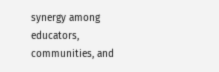synergy among educators, communities, and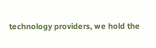technology providers, we hold the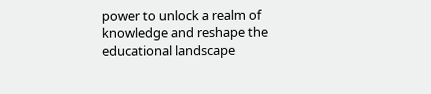power to unlock a realm of knowledge and reshape the educational landscape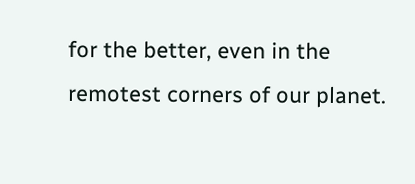for the better, even in the remotest corners of our planet.